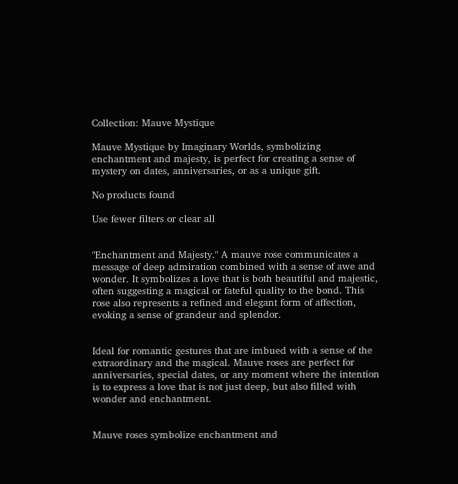Collection: Mauve Mystique

Mauve Mystique by Imaginary Worlds, symbolizing enchantment and majesty, is perfect for creating a sense of mystery on dates, anniversaries, or as a unique gift.

No products found

Use fewer filters or clear all


"Enchantment and Majesty." A mauve rose communicates a message of deep admiration combined with a sense of awe and wonder. It symbolizes a love that is both beautiful and majestic, often suggesting a magical or fateful quality to the bond. This rose also represents a refined and elegant form of affection, evoking a sense of grandeur and splendor.


Ideal for romantic gestures that are imbued with a sense of the extraordinary and the magical. Mauve roses are perfect for anniversaries, special dates, or any moment where the intention is to express a love that is not just deep, but also filled with wonder and enchantment.


Mauve roses symbolize enchantment and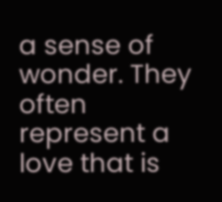a sense of wonder. They often represent a love that is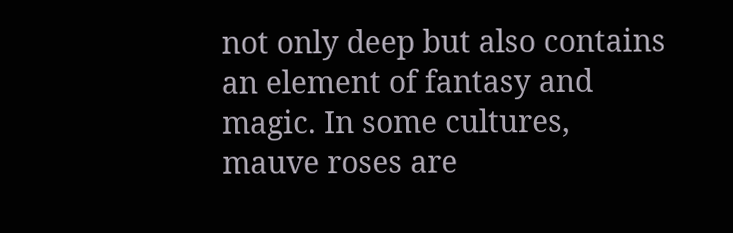not only deep but also contains an element of fantasy and magic. In some cultures, mauve roses are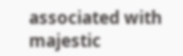associated with majestic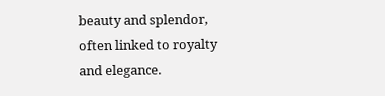beauty and splendor, often linked to royalty and elegance.